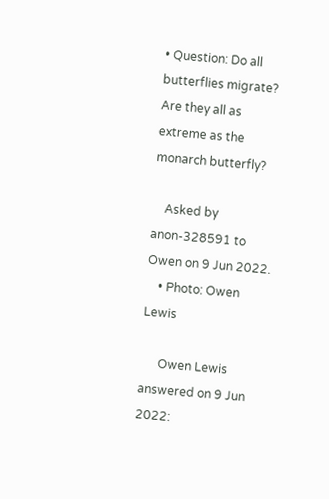• Question: Do all butterflies migrate? Are they all as extreme as the monarch butterfly?

    Asked by anon-328591 to Owen on 9 Jun 2022.
    • Photo: Owen Lewis

      Owen Lewis answered on 9 Jun 2022: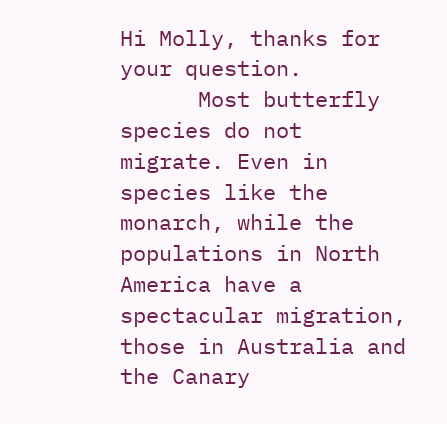Hi Molly, thanks for your question.
      Most butterfly species do not migrate. Even in species like the monarch, while the populations in North America have a spectacular migration, those in Australia and the Canary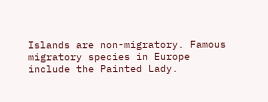Islands are non-migratory. Famous migratory species in Europe include the Painted Lady.